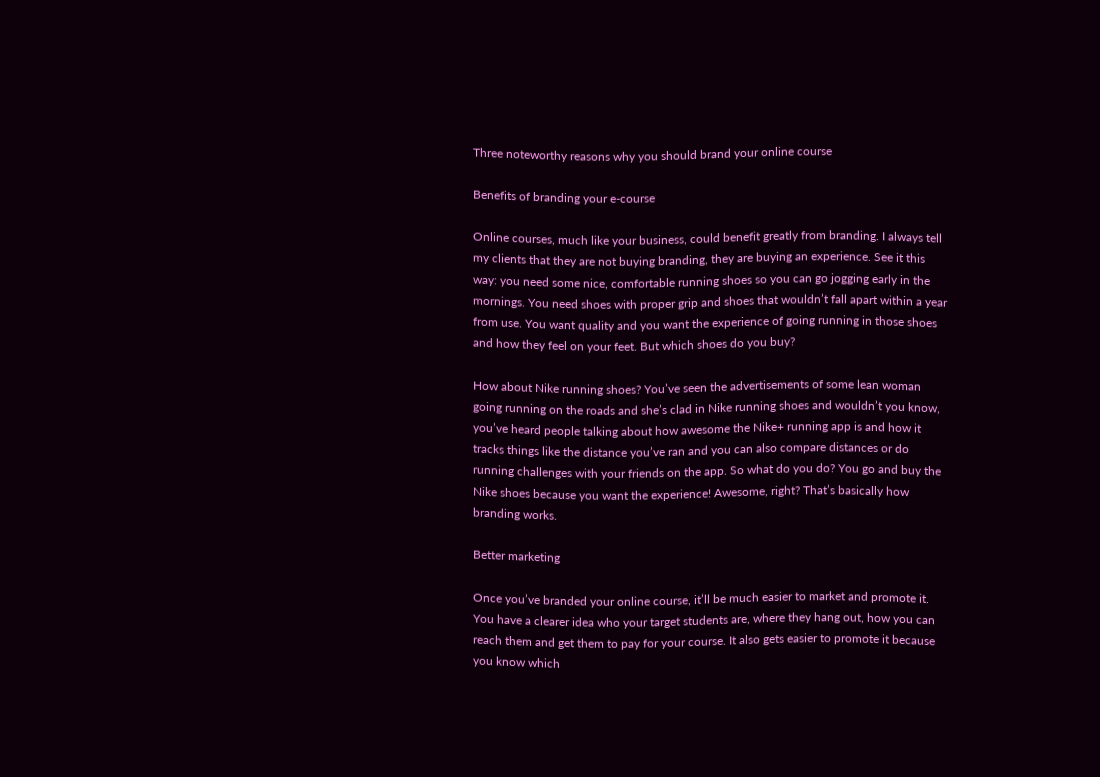Three noteworthy reasons why you should brand your online course

Benefits of branding your e-course

Online courses, much like your business, could benefit greatly from branding. I always tell my clients that they are not buying branding, they are buying an experience. See it this way: you need some nice, comfortable running shoes so you can go jogging early in the mornings. You need shoes with proper grip and shoes that wouldn’t fall apart within a year from use. You want quality and you want the experience of going running in those shoes and how they feel on your feet. But which shoes do you buy?

How about Nike running shoes? You’ve seen the advertisements of some lean woman going running on the roads and she’s clad in Nike running shoes and wouldn’t you know, you’ve heard people talking about how awesome the Nike+ running app is and how it tracks things like the distance you’ve ran and you can also compare distances or do running challenges with your friends on the app. So what do you do? You go and buy the Nike shoes because you want the experience! Awesome, right? That’s basically how branding works.

Better marketing

Once you’ve branded your online course, it’ll be much easier to market and promote it. You have a clearer idea who your target students are, where they hang out, how you can reach them and get them to pay for your course. It also gets easier to promote it because you know which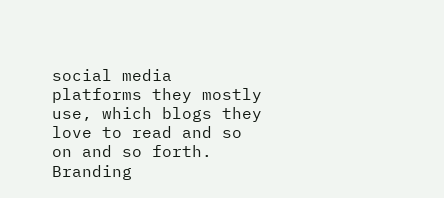social media platforms they mostly use, which blogs they love to read and so on and so forth. Branding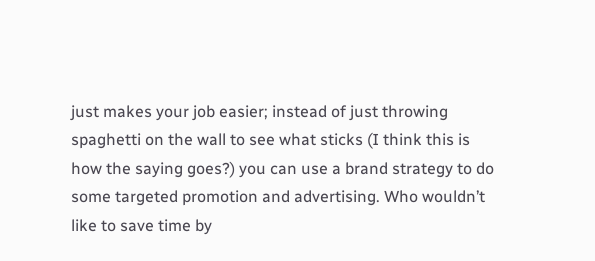just makes your job easier; instead of just throwing spaghetti on the wall to see what sticks (I think this is how the saying goes?) you can use a brand strategy to do some targeted promotion and advertising. Who wouldn’t like to save time by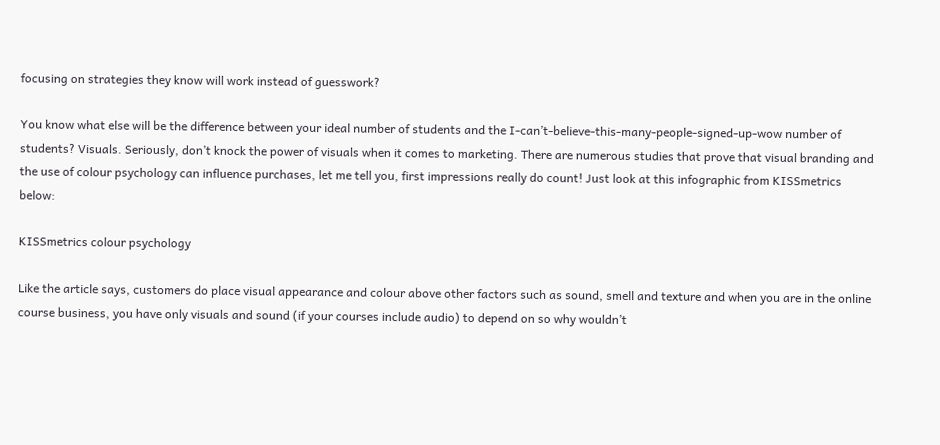focusing on strategies they know will work instead of guesswork?

You know what else will be the difference between your ideal number of students and the I-can’t-believe-this-many-people-signed-up-wow number of students? Visuals. Seriously, don’t knock the power of visuals when it comes to marketing. There are numerous studies that prove that visual branding and the use of colour psychology can influence purchases, let me tell you, first impressions really do count! Just look at this infographic from KISSmetrics below:

KISSmetrics colour psychology

Like the article says, customers do place visual appearance and colour above other factors such as sound, smell and texture and when you are in the online course business, you have only visuals and sound (if your courses include audio) to depend on so why wouldn’t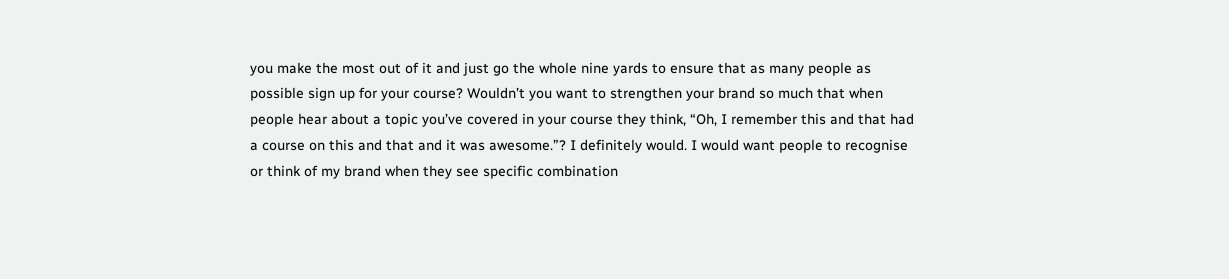you make the most out of it and just go the whole nine yards to ensure that as many people as possible sign up for your course? Wouldn’t you want to strengthen your brand so much that when people hear about a topic you’ve covered in your course they think, “Oh, I remember this and that had a course on this and that and it was awesome.”? I definitely would. I would want people to recognise or think of my brand when they see specific combination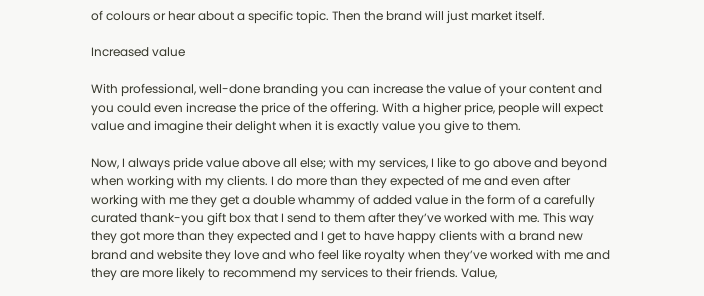of colours or hear about a specific topic. Then the brand will just market itself.

Increased value

With professional, well-done branding you can increase the value of your content and you could even increase the price of the offering. With a higher price, people will expect value and imagine their delight when it is exactly value you give to them.

Now, I always pride value above all else; with my services, I like to go above and beyond when working with my clients. I do more than they expected of me and even after working with me they get a double whammy of added value in the form of a carefully curated thank-you gift box that I send to them after they’ve worked with me. This way they got more than they expected and I get to have happy clients with a brand new brand and website they love and who feel like royalty when they’ve worked with me and they are more likely to recommend my services to their friends. Value,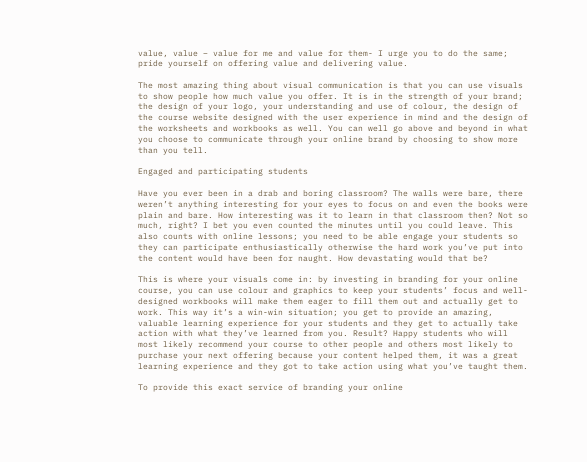value, value – value for me and value for them- I urge you to do the same; pride yourself on offering value and delivering value.

The most amazing thing about visual communication is that you can use visuals to show people how much value you offer. It is in the strength of your brand; the design of your logo, your understanding and use of colour, the design of the course website designed with the user experience in mind and the design of the worksheets and workbooks as well. You can well go above and beyond in what you choose to communicate through your online brand by choosing to show more than you tell.

Engaged and participating students

Have you ever been in a drab and boring classroom? The walls were bare, there weren’t anything interesting for your eyes to focus on and even the books were plain and bare. How interesting was it to learn in that classroom then? Not so much, right? I bet you even counted the minutes until you could leave. This also counts with online lessons; you need to be able engage your students so they can participate enthusiastically otherwise the hard work you’ve put into the content would have been for naught. How devastating would that be?

This is where your visuals come in: by investing in branding for your online course, you can use colour and graphics to keep your students’ focus and well-designed workbooks will make them eager to fill them out and actually get to work. This way it’s a win-win situation; you get to provide an amazing, valuable learning experience for your students and they get to actually take action with what they’ve learned from you. Result? Happy students who will most likely recommend your course to other people and others most likely to purchase your next offering because your content helped them, it was a great learning experience and they got to take action using what you’ve taught them.

To provide this exact service of branding your online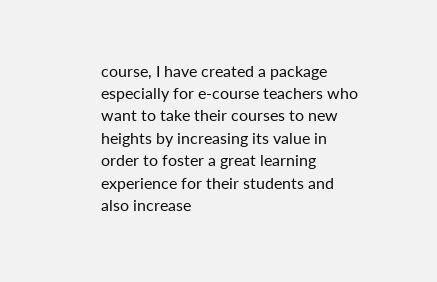course, I have created a package especially for e-course teachers who want to take their courses to new heights by increasing its value in order to foster a great learning experience for their students and also increase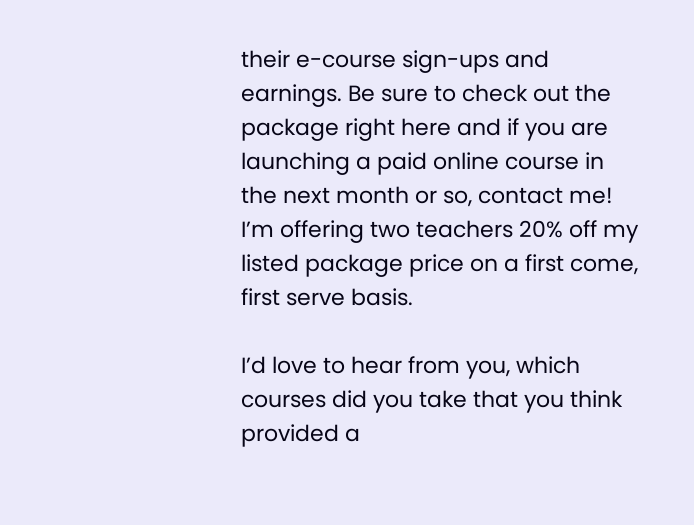their e-course sign-ups and earnings. Be sure to check out the package right here and if you are launching a paid online course in the next month or so, contact me! I’m offering two teachers 20% off my listed package price on a first come, first serve basis.

I’d love to hear from you, which courses did you take that you think provided a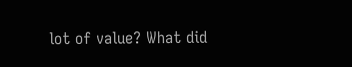lot of value? What did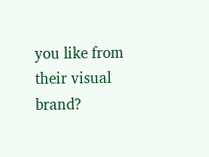you like from their visual brand?